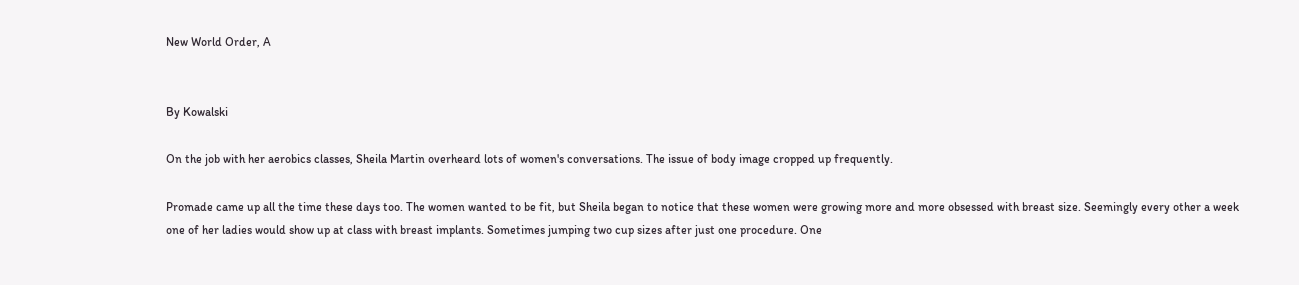New World Order, A


By Kowalski

On the job with her aerobics classes, Sheila Martin overheard lots of women's conversations. The issue of body image cropped up frequently.

Promade came up all the time these days too. The women wanted to be fit, but Sheila began to notice that these women were growing more and more obsessed with breast size. Seemingly every other a week one of her ladies would show up at class with breast implants. Sometimes jumping two cup sizes after just one procedure. One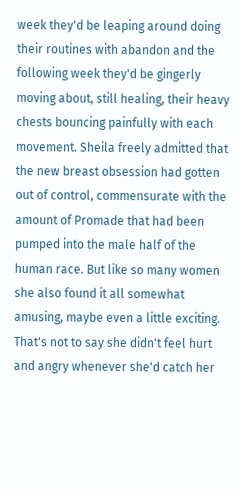week they'd be leaping around doing their routines with abandon and the following week they'd be gingerly moving about, still healing, their heavy chests bouncing painfully with each movement. Sheila freely admitted that the new breast obsession had gotten out of control, commensurate with the amount of Promade that had been pumped into the male half of the human race. But like so many women she also found it all somewhat amusing, maybe even a little exciting. That's not to say she didn't feel hurt and angry whenever she'd catch her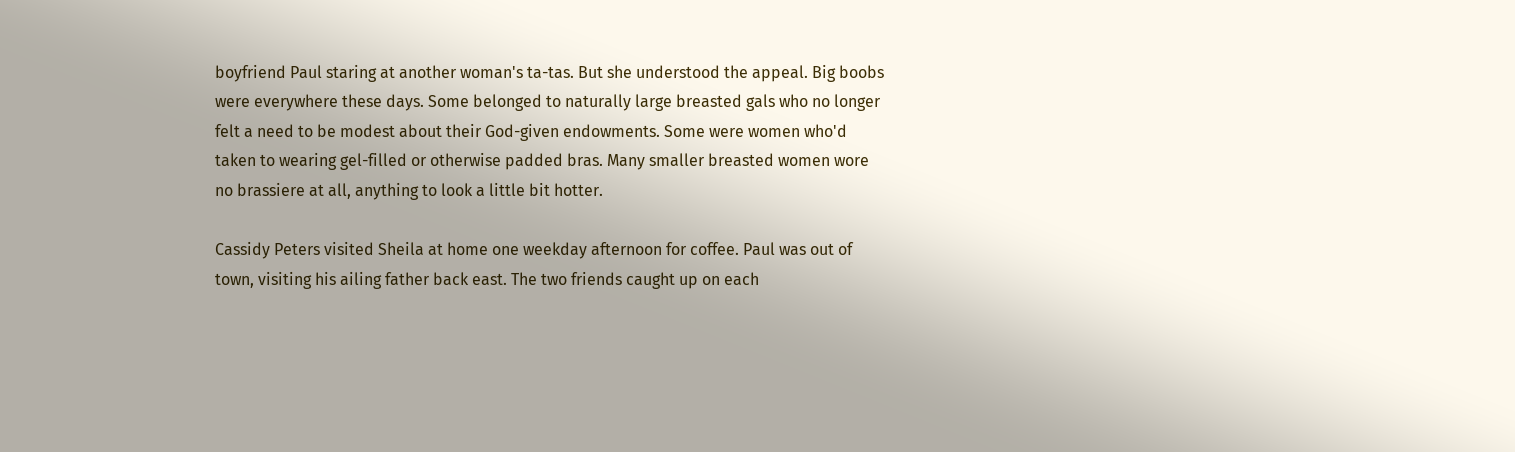boyfriend Paul staring at another woman's ta-tas. But she understood the appeal. Big boobs were everywhere these days. Some belonged to naturally large breasted gals who no longer felt a need to be modest about their God-given endowments. Some were women who'd taken to wearing gel-filled or otherwise padded bras. Many smaller breasted women wore no brassiere at all, anything to look a little bit hotter.

Cassidy Peters visited Sheila at home one weekday afternoon for coffee. Paul was out of town, visiting his ailing father back east. The two friends caught up on each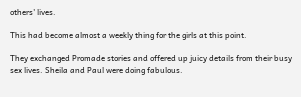others' lives.

This had become almost a weekly thing for the girls at this point.

They exchanged Promade stories and offered up juicy details from their busy sex lives. Sheila and Paul were doing fabulous.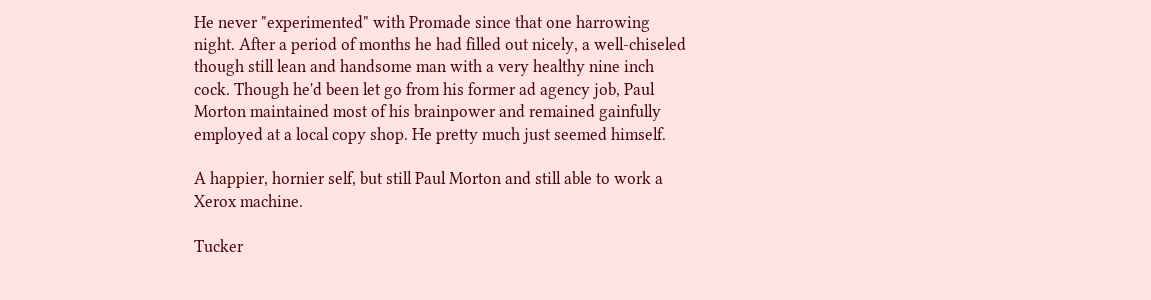He never "experimented" with Promade since that one harrowing night. After a period of months he had filled out nicely, a well-chiseled though still lean and handsome man with a very healthy nine inch cock. Though he'd been let go from his former ad agency job, Paul Morton maintained most of his brainpower and remained gainfully employed at a local copy shop. He pretty much just seemed himself.

A happier, hornier self, but still Paul Morton and still able to work a Xerox machine.

Tucker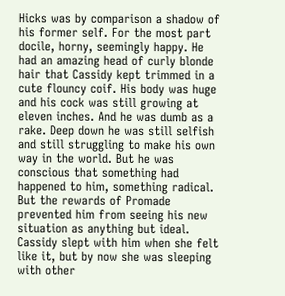Hicks was by comparison a shadow of his former self. For the most part docile, horny, seemingly happy. He had an amazing head of curly blonde hair that Cassidy kept trimmed in a cute flouncy coif. His body was huge and his cock was still growing at eleven inches. And he was dumb as a rake. Deep down he was still selfish and still struggling to make his own way in the world. But he was conscious that something had happened to him, something radical. But the rewards of Promade prevented him from seeing his new situation as anything but ideal. Cassidy slept with him when she felt like it, but by now she was sleeping with other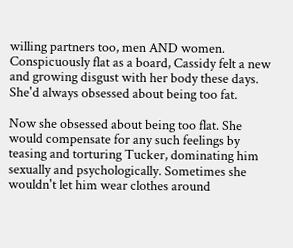willing partners too, men AND women. Conspicuously flat as a board, Cassidy felt a new and growing disgust with her body these days. She'd always obsessed about being too fat.

Now she obsessed about being too flat. She would compensate for any such feelings by teasing and torturing Tucker, dominating him sexually and psychologically. Sometimes she wouldn't let him wear clothes around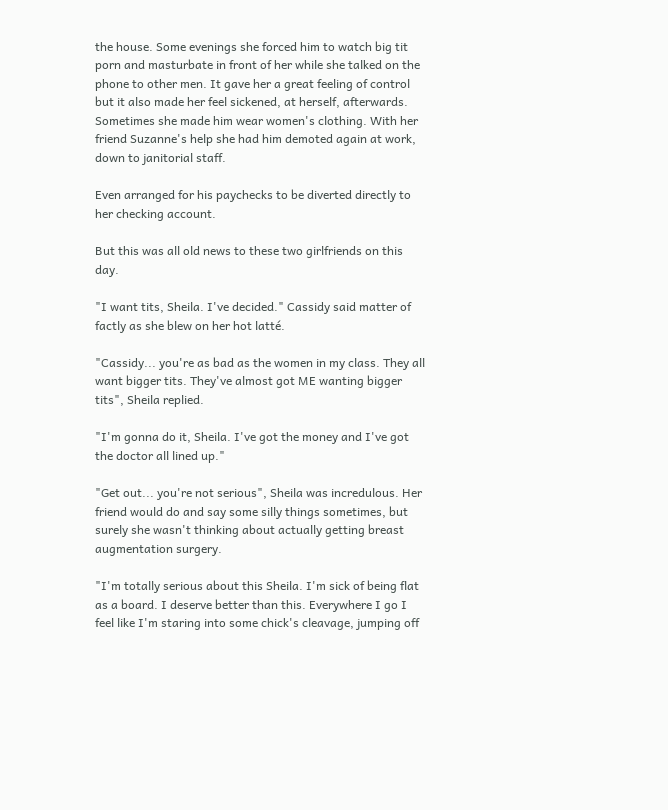the house. Some evenings she forced him to watch big tit porn and masturbate in front of her while she talked on the phone to other men. It gave her a great feeling of control but it also made her feel sickened, at herself, afterwards. Sometimes she made him wear women's clothing. With her friend Suzanne's help she had him demoted again at work, down to janitorial staff.

Even arranged for his paychecks to be diverted directly to her checking account.

But this was all old news to these two girlfriends on this day.

"I want tits, Sheila. I've decided." Cassidy said matter of factly as she blew on her hot latté.

"Cassidy... you're as bad as the women in my class. They all want bigger tits. They've almost got ME wanting bigger tits", Sheila replied.

"I'm gonna do it, Sheila. I've got the money and I've got the doctor all lined up."

"Get out... you're not serious", Sheila was incredulous. Her friend would do and say some silly things sometimes, but surely she wasn't thinking about actually getting breast augmentation surgery.

"I'm totally serious about this Sheila. I'm sick of being flat as a board. I deserve better than this. Everywhere I go I feel like I'm staring into some chick's cleavage, jumping off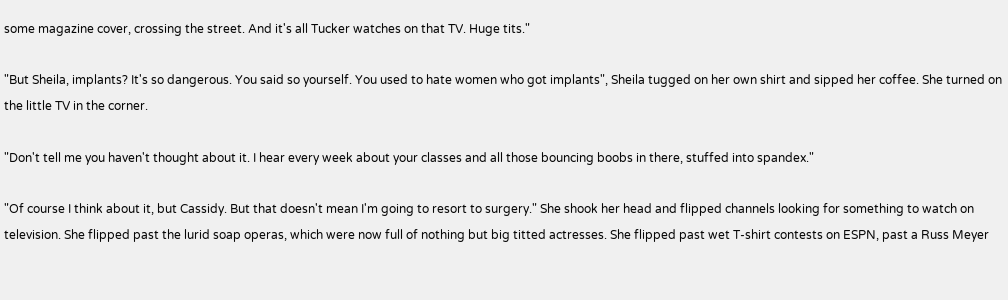some magazine cover, crossing the street. And it's all Tucker watches on that TV. Huge tits."

"But Sheila, implants? It's so dangerous. You said so yourself. You used to hate women who got implants", Sheila tugged on her own shirt and sipped her coffee. She turned on the little TV in the corner.

"Don't tell me you haven't thought about it. I hear every week about your classes and all those bouncing boobs in there, stuffed into spandex."

"Of course I think about it, but Cassidy. But that doesn't mean I'm going to resort to surgery." She shook her head and flipped channels looking for something to watch on television. She flipped past the lurid soap operas, which were now full of nothing but big titted actresses. She flipped past wet T-shirt contests on ESPN, past a Russ Meyer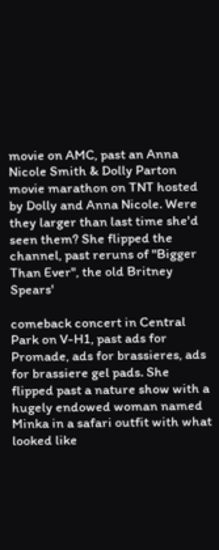movie on AMC, past an Anna Nicole Smith & Dolly Parton movie marathon on TNT hosted by Dolly and Anna Nicole. Were they larger than last time she'd seen them? She flipped the channel, past reruns of "Bigger Than Ever", the old Britney Spears'

comeback concert in Central Park on V-H1, past ads for Promade, ads for brassieres, ads for brassiere gel pads. She flipped past a nature show with a hugely endowed woman named Minka in a safari outfit with what looked like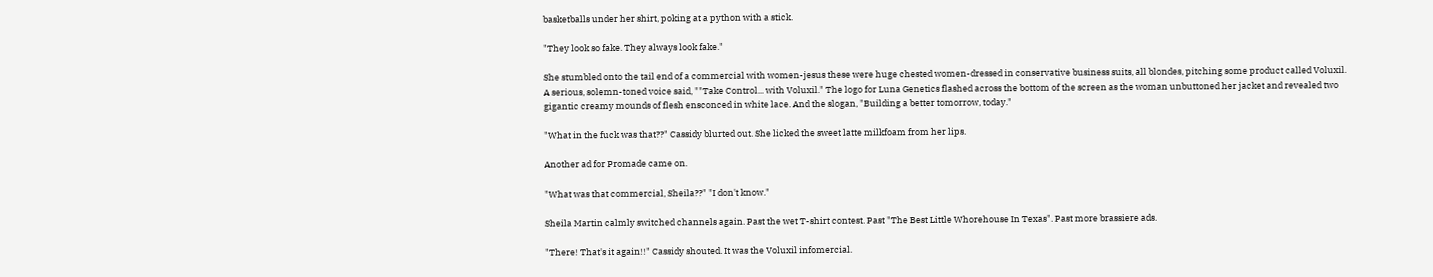basketballs under her shirt, poking at a python with a stick.

"They look so fake. They always look fake."

She stumbled onto the tail end of a commercial with women-jesus these were huge chested women-dressed in conservative business suits, all blondes, pitching some product called Voluxil. A serious, solemn-toned voice said, ""Take Control... with Voluxil." The logo for Luna Genetics flashed across the bottom of the screen as the woman unbuttoned her jacket and revealed two gigantic creamy mounds of flesh ensconced in white lace. And the slogan, "Building a better tomorrow, today."

"What in the fuck was that??" Cassidy blurted out. She licked the sweet latte milkfoam from her lips.

Another ad for Promade came on.

"What was that commercial, Sheila??" "I don't know."

Sheila Martin calmly switched channels again. Past the wet T-shirt contest. Past "The Best Little Whorehouse In Texas". Past more brassiere ads.

"There! That's it again!!" Cassidy shouted. It was the Voluxil infomercial.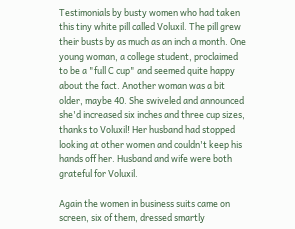Testimonials by busty women who had taken this tiny white pill called Voluxil. The pill grew their busts by as much as an inch a month. One young woman, a college student, proclaimed to be a "full C cup" and seemed quite happy about the fact. Another woman was a bit older, maybe 40. She swiveled and announced she'd increased six inches and three cup sizes, thanks to Voluxil! Her husband had stopped looking at other women and couldn't keep his hands off her. Husband and wife were both grateful for Voluxil.

Again the women in business suits came on screen, six of them, dressed smartly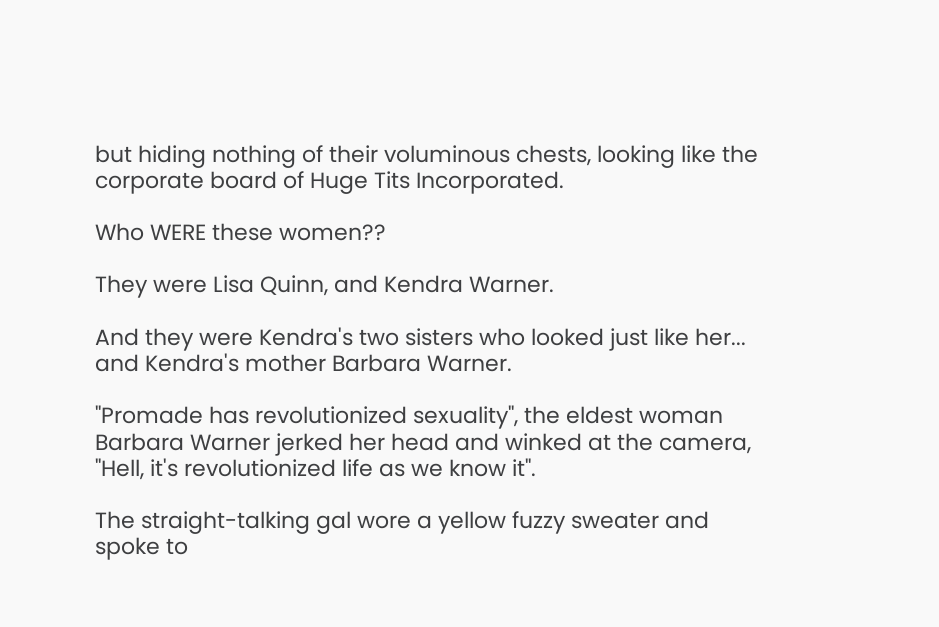but hiding nothing of their voluminous chests, looking like the corporate board of Huge Tits Incorporated.

Who WERE these women??

They were Lisa Quinn, and Kendra Warner.

And they were Kendra's two sisters who looked just like her... and Kendra's mother Barbara Warner.

"Promade has revolutionized sexuality", the eldest woman Barbara Warner jerked her head and winked at the camera, "Hell, it's revolutionized life as we know it".

The straight-talking gal wore a yellow fuzzy sweater and spoke to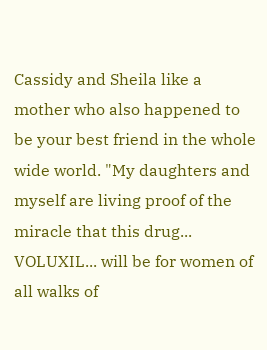Cassidy and Sheila like a mother who also happened to be your best friend in the whole wide world. "My daughters and myself are living proof of the miracle that this drug... VOLUXIL... will be for women of all walks of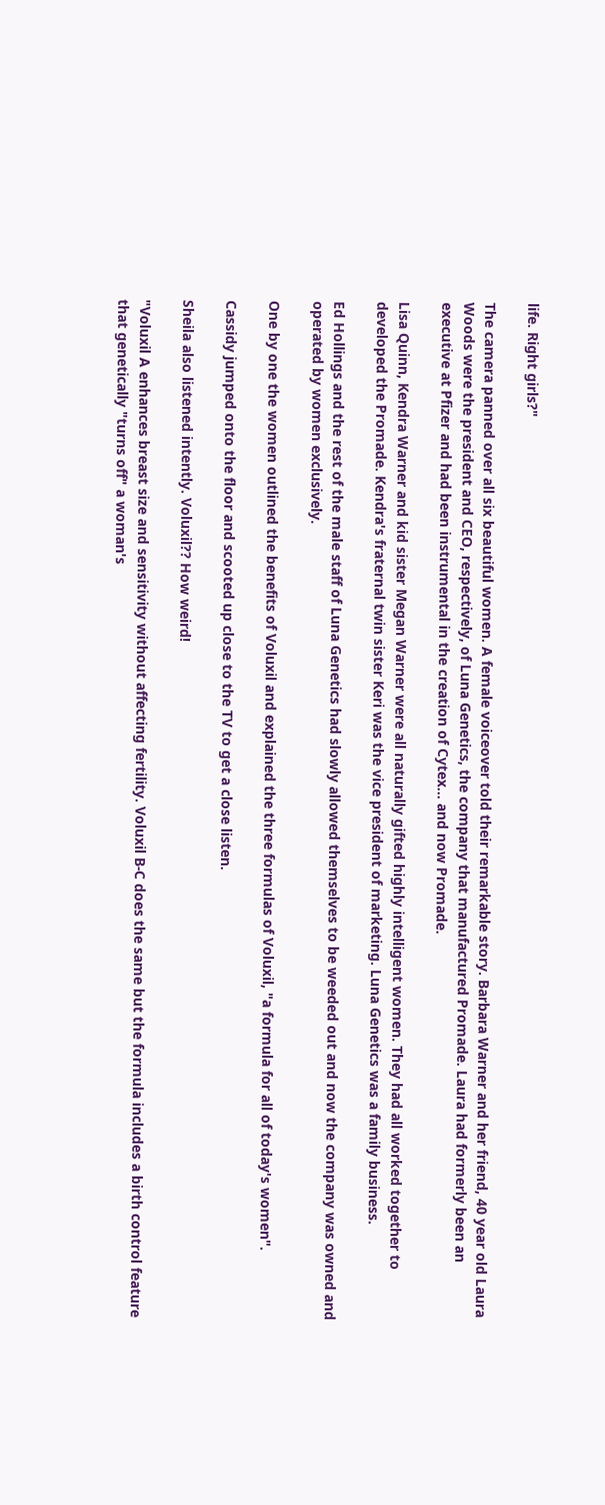life. Right girls?"

The camera panned over all six beautiful women. A female voiceover told their remarkable story. Barbara Warner and her friend, 40 year old Laura Woods were the president and CEO, respectively, of Luna Genetics, the company that manufactured Promade. Laura had formerly been an executive at Pfizer and had been instrumental in the creation of Cytex... and now Promade.

Lisa Quinn, Kendra Warner and kid sister Megan Warner were all naturally gifted highly intelligent women. They had all worked together to developed the Promade. Kendra's fraternal twin sister Keri was the vice president of marketing. Luna Genetics was a family business.

Ed Hollings and the rest of the male staff of Luna Genetics had slowly allowed themselves to be weeded out and now the company was owned and operated by women exclusively.

One by one the women outlined the benefits of Voluxil and explained the three formulas of Voluxil, "a formula for all of today's women".

Cassidy jumped onto the floor and scooted up close to the TV to get a close listen.

Sheila also listened intently. Voluxil?? How weird!

"Voluxil A enhances breast size and sensitivity without affecting fertility. Voluxil B-C does the same but the formula includes a birth control feature that genetically "turns off" a woman's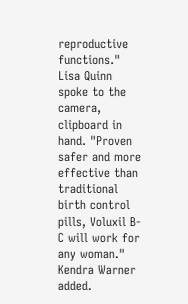reproductive functions." Lisa Quinn spoke to the camera, clipboard in hand. "Proven safer and more effective than traditional birth control pills, Voluxil B-C will work for any woman." Kendra Warner added.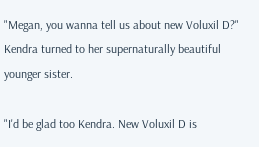"Megan, you wanna tell us about new Voluxil D?" Kendra turned to her supernaturally beautiful younger sister.

"I'd be glad too Kendra. New Voluxil D is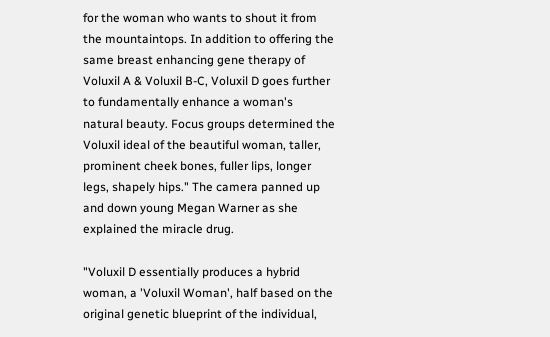for the woman who wants to shout it from the mountaintops. In addition to offering the same breast enhancing gene therapy of Voluxil A & Voluxil B-C, Voluxil D goes further to fundamentally enhance a woman's natural beauty. Focus groups determined the Voluxil ideal of the beautiful woman, taller, prominent cheek bones, fuller lips, longer legs, shapely hips." The camera panned up and down young Megan Warner as she explained the miracle drug.

"Voluxil D essentially produces a hybrid woman, a 'Voluxil Woman', half based on the original genetic blueprint of the individual,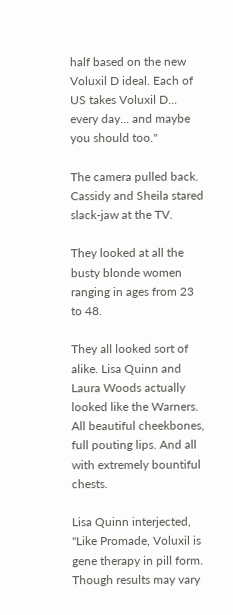half based on the new Voluxil D ideal. Each of US takes Voluxil D... every day... and maybe you should too."

The camera pulled back. Cassidy and Sheila stared slack-jaw at the TV.

They looked at all the busty blonde women ranging in ages from 23 to 48.

They all looked sort of alike. Lisa Quinn and Laura Woods actually looked like the Warners. All beautiful cheekbones, full pouting lips. And all with extremely bountiful chests.

Lisa Quinn interjected, "Like Promade, Voluxil is gene therapy in pill form. Though results may vary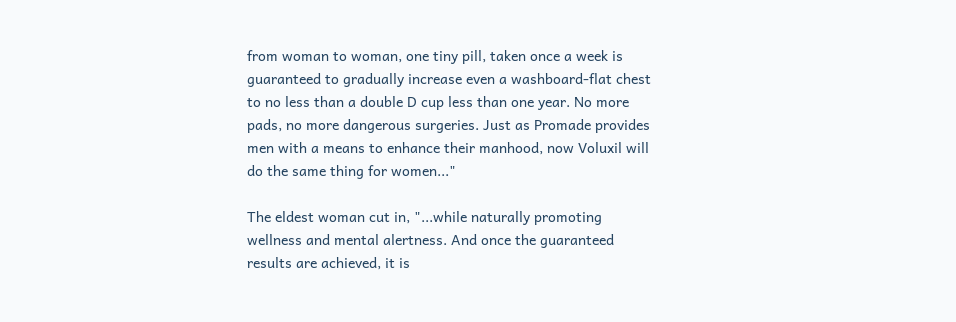from woman to woman, one tiny pill, taken once a week is guaranteed to gradually increase even a washboard-flat chest to no less than a double D cup less than one year. No more pads, no more dangerous surgeries. Just as Promade provides men with a means to enhance their manhood, now Voluxil will do the same thing for women..."

The eldest woman cut in, "...while naturally promoting wellness and mental alertness. And once the guaranteed results are achieved, it is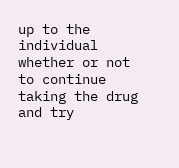up to the individual whether or not to continue taking the drug and try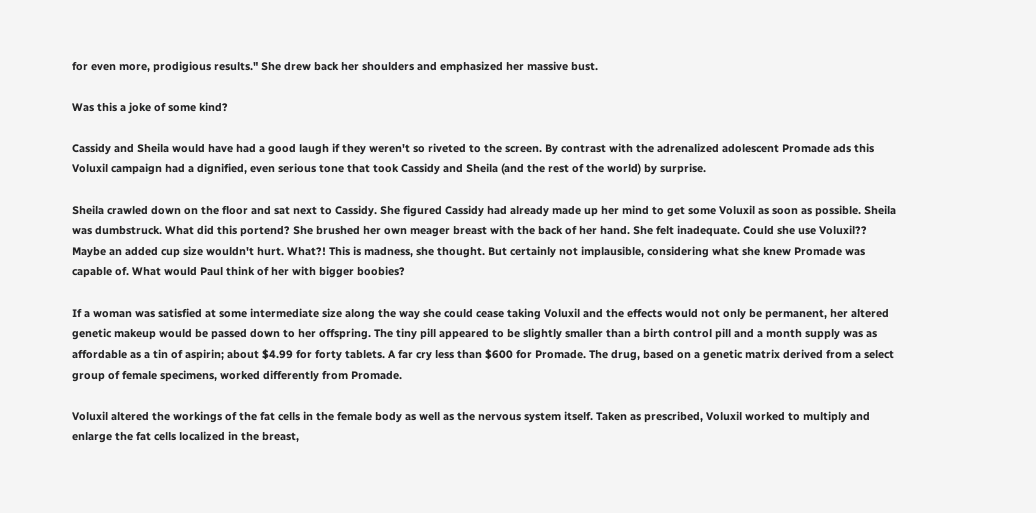for even more, prodigious results." She drew back her shoulders and emphasized her massive bust.

Was this a joke of some kind?

Cassidy and Sheila would have had a good laugh if they weren't so riveted to the screen. By contrast with the adrenalized adolescent Promade ads this Voluxil campaign had a dignified, even serious tone that took Cassidy and Sheila (and the rest of the world) by surprise.

Sheila crawled down on the floor and sat next to Cassidy. She figured Cassidy had already made up her mind to get some Voluxil as soon as possible. Sheila was dumbstruck. What did this portend? She brushed her own meager breast with the back of her hand. She felt inadequate. Could she use Voluxil?? Maybe an added cup size wouldn't hurt. What?! This is madness, she thought. But certainly not implausible, considering what she knew Promade was capable of. What would Paul think of her with bigger boobies?

If a woman was satisfied at some intermediate size along the way she could cease taking Voluxil and the effects would not only be permanent, her altered genetic makeup would be passed down to her offspring. The tiny pill appeared to be slightly smaller than a birth control pill and a month supply was as affordable as a tin of aspirin; about $4.99 for forty tablets. A far cry less than $600 for Promade. The drug, based on a genetic matrix derived from a select group of female specimens, worked differently from Promade.

Voluxil altered the workings of the fat cells in the female body as well as the nervous system itself. Taken as prescribed, Voluxil worked to multiply and enlarge the fat cells localized in the breast,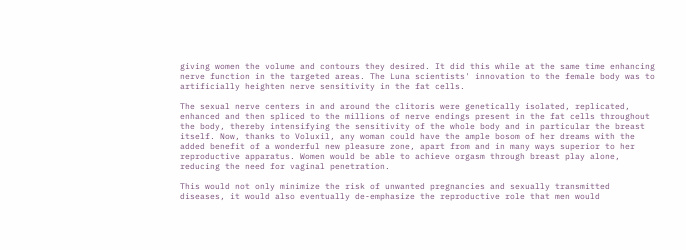giving women the volume and contours they desired. It did this while at the same time enhancing nerve function in the targeted areas. The Luna scientists' innovation to the female body was to artificially heighten nerve sensitivity in the fat cells.

The sexual nerve centers in and around the clitoris were genetically isolated, replicated, enhanced and then spliced to the millions of nerve endings present in the fat cells throughout the body, thereby intensifying the sensitivity of the whole body and in particular the breast itself. Now, thanks to Voluxil, any woman could have the ample bosom of her dreams with the added benefit of a wonderful new pleasure zone, apart from and in many ways superior to her reproductive apparatus. Women would be able to achieve orgasm through breast play alone, reducing the need for vaginal penetration.

This would not only minimize the risk of unwanted pregnancies and sexually transmitted diseases, it would also eventually de-emphasize the reproductive role that men would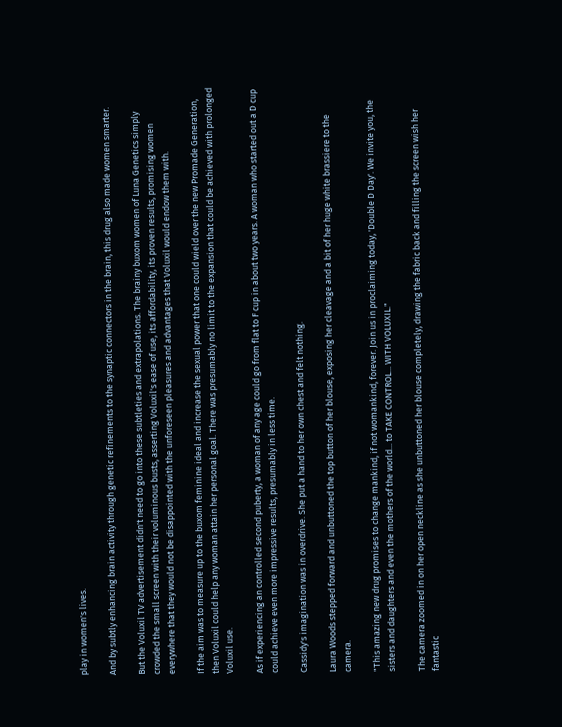play in women's lives.

And by subtly enhancing brain activity through genetic refinements to the synaptic connectors in the brain, this drug also made women smarter.

But the Voluxil TV advertisement didn't need to go into these subtleties and extrapolations. The brainy buxom women of Luna Genetics simply crowded the small screen with their voluminous busts, asserting Voluxil's ease of use, its affordability, its proven results, promising women everywhere that they would not be disappointed with the unforeseen pleasures and advantages that Voluxil would endow them with.

If the aim was to measure up to the buxom feminine ideal and increase the sexual power that one could wield over the new Promade Generation, then Voluxil could help any woman attain her personal goal. There was presumably no limit to the expansion that could be achieved with prolonged Voluxil use.

As if experiencing an controlled second puberty, a woman of any age could go from flat to F cup in about two years. A woman who started out a D cup could achieve even more impressive results, presumably in less time.

Cassidy's imagination was in overdrive. She put a hand to her own chest and felt nothing.

Laura Woods stepped forward and unbuttoned the top button of her blouse, exposing her cleavage and a bit of her huge white brassiere to the camera.

"This amazing new drug promises to change mankind, if not womankind, forever. Join us in proclaiming today, 'Double D Day'. We invite you, the sisters and daughters and even the mothers of the world... to TAKE CONTROL... WITH VOLUXIL."

The camera zoomed in on her open neckline as she unbuttoned her blouse completely, drawing the fabric back and filling the screen wish her fantastic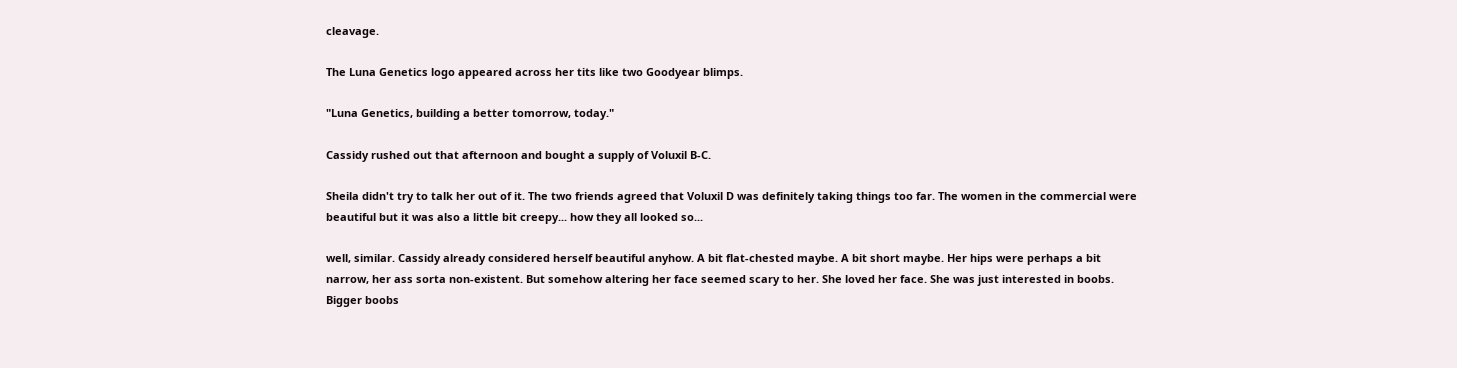cleavage.

The Luna Genetics logo appeared across her tits like two Goodyear blimps.

"Luna Genetics, building a better tomorrow, today."

Cassidy rushed out that afternoon and bought a supply of Voluxil B-C.

Sheila didn't try to talk her out of it. The two friends agreed that Voluxil D was definitely taking things too far. The women in the commercial were beautiful but it was also a little bit creepy... how they all looked so...

well, similar. Cassidy already considered herself beautiful anyhow. A bit flat-chested maybe. A bit short maybe. Her hips were perhaps a bit narrow, her ass sorta non-existent. But somehow altering her face seemed scary to her. She loved her face. She was just interested in boobs. Bigger boobs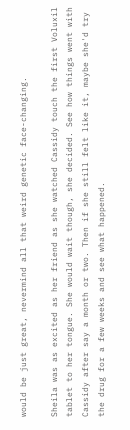would be just great, nevermind all that weird genetic face-changing.

Sheila was as excited as her friend as she watched Cassidy touch the first Voluxil tablet to her tongue. She would wait though, she decided. See how things went with Cassidy after say a month or two. Then if she still felt like it, maybe she'd try the drug for a few weeks and see what happened.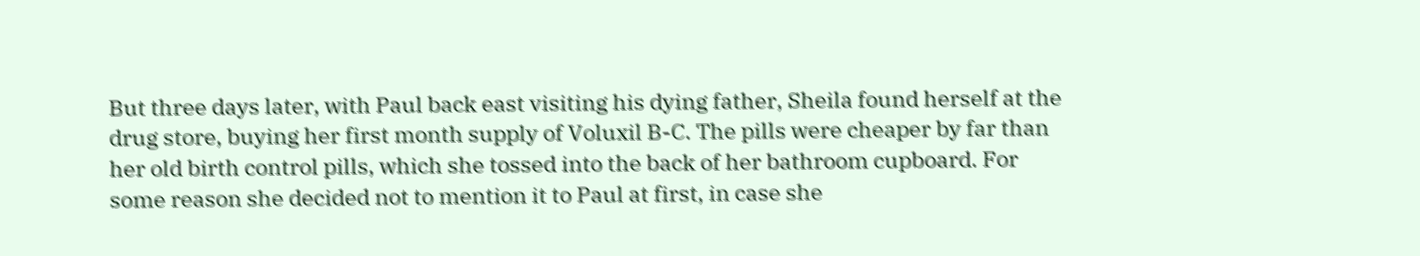But three days later, with Paul back east visiting his dying father, Sheila found herself at the drug store, buying her first month supply of Voluxil B-C. The pills were cheaper by far than her old birth control pills, which she tossed into the back of her bathroom cupboard. For some reason she decided not to mention it to Paul at first, in case she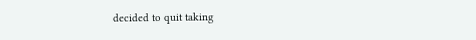decided to quit taking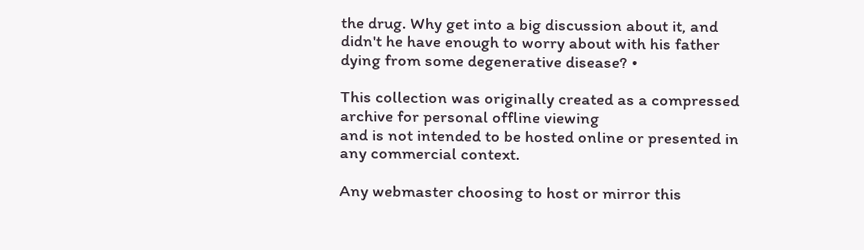the drug. Why get into a big discussion about it, and didn't he have enough to worry about with his father dying from some degenerative disease? •

This collection was originally created as a compressed archive for personal offline viewing
and is not intended to be hosted online or presented in any commercial context.

Any webmaster choosing to host or mirror this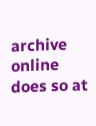archive online
does so at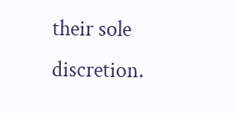their sole discretion.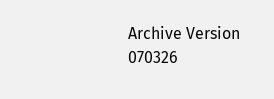Archive Version 070326